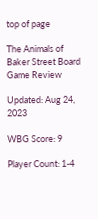top of page

The Animals of Baker Street Board Game Review

Updated: Aug 24, 2023

WBG Score: 9

Player Count: 1-4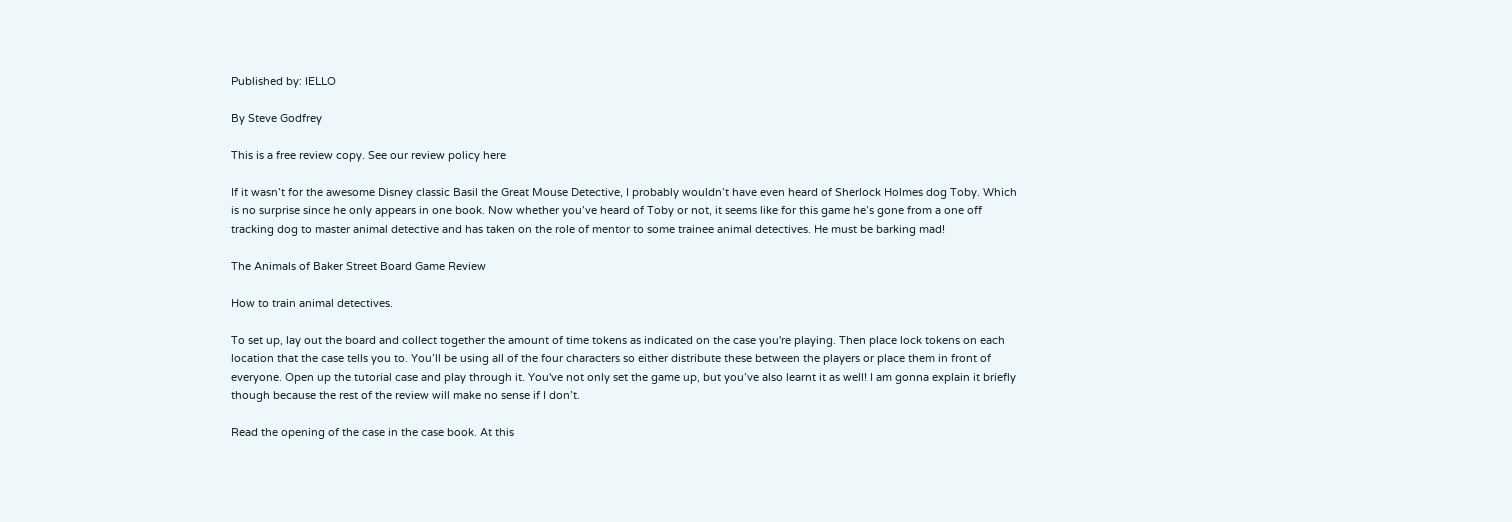Published by: IELLO

By Steve Godfrey

This is a free review copy. See our review policy here

If it wasn’t for the awesome Disney classic Basil the Great Mouse Detective, I probably wouldn’t have even heard of Sherlock Holmes dog Toby. Which is no surprise since he only appears in one book. Now whether you’ve heard of Toby or not, it seems like for this game he’s gone from a one off tracking dog to master animal detective and has taken on the role of mentor to some trainee animal detectives. He must be barking mad!

The Animals of Baker Street Board Game Review

How to train animal detectives.

To set up, lay out the board and collect together the amount of time tokens as indicated on the case you're playing. Then place lock tokens on each location that the case tells you to. You’ll be using all of the four characters so either distribute these between the players or place them in front of everyone. Open up the tutorial case and play through it. You've not only set the game up, but you’ve also learnt it as well! I am gonna explain it briefly though because the rest of the review will make no sense if I don’t.

Read the opening of the case in the case book. At this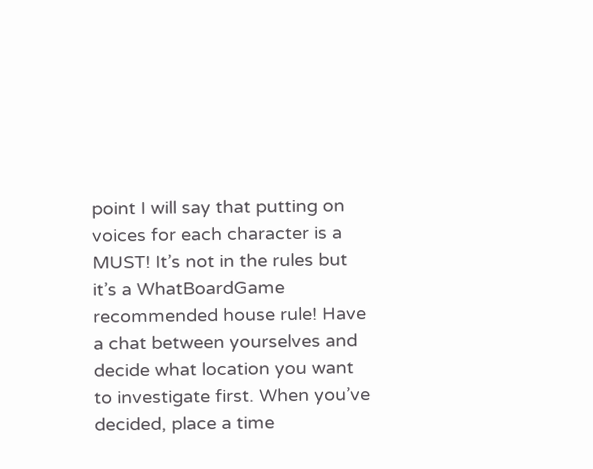point I will say that putting on voices for each character is a MUST! It’s not in the rules but it’s a WhatBoardGame recommended house rule! Have a chat between yourselves and decide what location you want to investigate first. When you’ve decided, place a time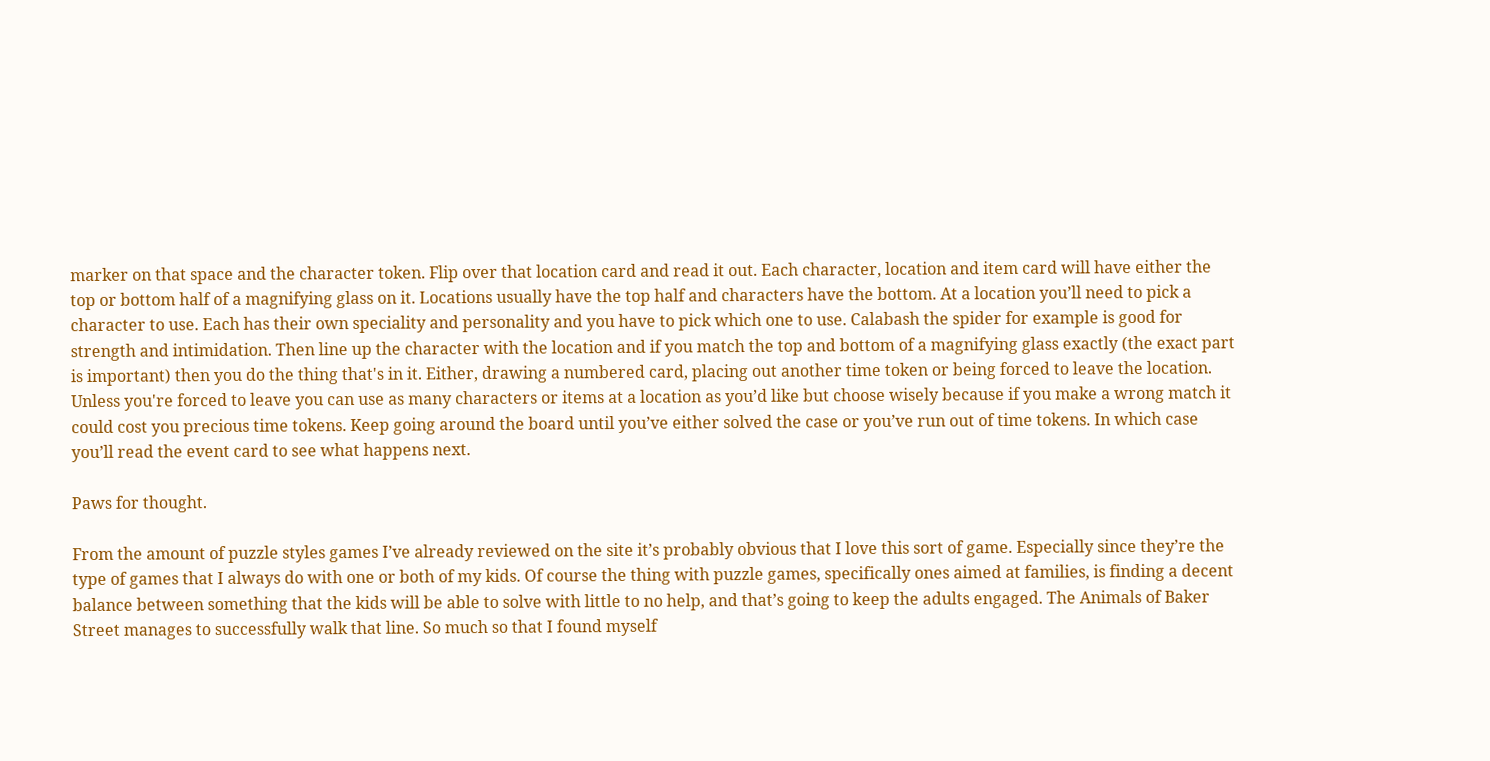marker on that space and the character token. Flip over that location card and read it out. Each character, location and item card will have either the top or bottom half of a magnifying glass on it. Locations usually have the top half and characters have the bottom. At a location you’ll need to pick a character to use. Each has their own speciality and personality and you have to pick which one to use. Calabash the spider for example is good for strength and intimidation. Then line up the character with the location and if you match the top and bottom of a magnifying glass exactly (the exact part is important) then you do the thing that's in it. Either, drawing a numbered card, placing out another time token or being forced to leave the location. Unless you're forced to leave you can use as many characters or items at a location as you’d like but choose wisely because if you make a wrong match it could cost you precious time tokens. Keep going around the board until you’ve either solved the case or you’ve run out of time tokens. In which case you’ll read the event card to see what happens next.

Paws for thought.

From the amount of puzzle styles games I’ve already reviewed on the site it’s probably obvious that I love this sort of game. Especially since they’re the type of games that I always do with one or both of my kids. Of course the thing with puzzle games, specifically ones aimed at families, is finding a decent balance between something that the kids will be able to solve with little to no help, and that’s going to keep the adults engaged. The Animals of Baker Street manages to successfully walk that line. So much so that I found myself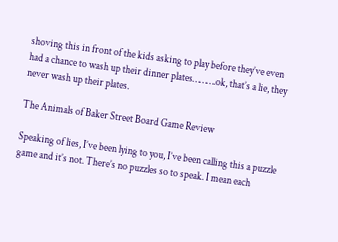shoving this in front of the kids asking to play before they’ve even had a chance to wash up their dinner plates……….ok, that’s a lie, they never wash up their plates.

The Animals of Baker Street Board Game Review

Speaking of lies, I’ve been lying to you, I’ve been calling this a puzzle game and it’s not. There’s no puzzles so to speak. I mean each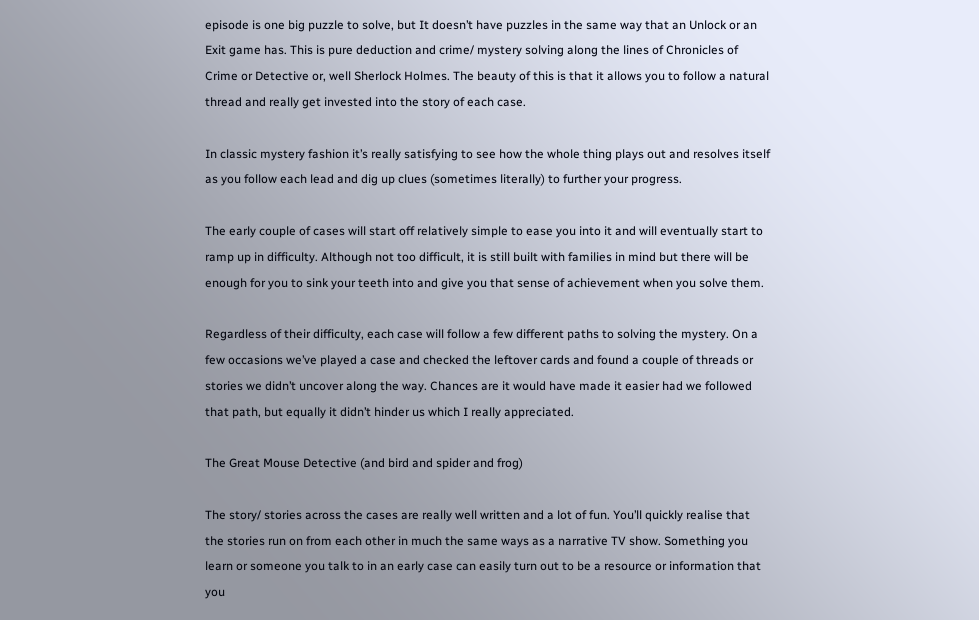episode is one big puzzle to solve, but It doesn’t have puzzles in the same way that an Unlock or an Exit game has. This is pure deduction and crime/ mystery solving along the lines of Chronicles of Crime or Detective or, well Sherlock Holmes. The beauty of this is that it allows you to follow a natural thread and really get invested into the story of each case.

In classic mystery fashion it’s really satisfying to see how the whole thing plays out and resolves itself as you follow each lead and dig up clues (sometimes literally) to further your progress.

The early couple of cases will start off relatively simple to ease you into it and will eventually start to ramp up in difficulty. Although not too difficult, it is still built with families in mind but there will be enough for you to sink your teeth into and give you that sense of achievement when you solve them.

Regardless of their difficulty, each case will follow a few different paths to solving the mystery. On a few occasions we’ve played a case and checked the leftover cards and found a couple of threads or stories we didn’t uncover along the way. Chances are it would have made it easier had we followed that path, but equally it didn’t hinder us which I really appreciated.

The Great Mouse Detective (and bird and spider and frog)

The story/ stories across the cases are really well written and a lot of fun. You’ll quickly realise that the stories run on from each other in much the same ways as a narrative TV show. Something you learn or someone you talk to in an early case can easily turn out to be a resource or information that you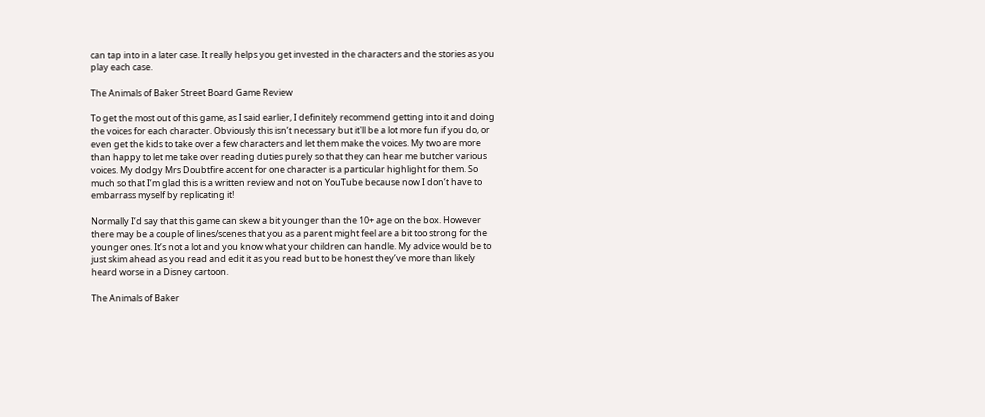can tap into in a later case. It really helps you get invested in the characters and the stories as you play each case.

The Animals of Baker Street Board Game Review

To get the most out of this game, as I said earlier, I definitely recommend getting into it and doing the voices for each character. Obviously this isn’t necessary but it'll be a lot more fun if you do, or even get the kids to take over a few characters and let them make the voices. My two are more than happy to let me take over reading duties purely so that they can hear me butcher various voices. My dodgy Mrs Doubtfire accent for one character is a particular highlight for them. So much so that I’m glad this is a written review and not on YouTube because now I don’t have to embarrass myself by replicating it!

Normally I’d say that this game can skew a bit younger than the 10+ age on the box. However there may be a couple of lines/scenes that you as a parent might feel are a bit too strong for the younger ones. It’s not a lot and you know what your children can handle. My advice would be to just skim ahead as you read and edit it as you read but to be honest they’ve more than likely heard worse in a Disney cartoon.

The Animals of Baker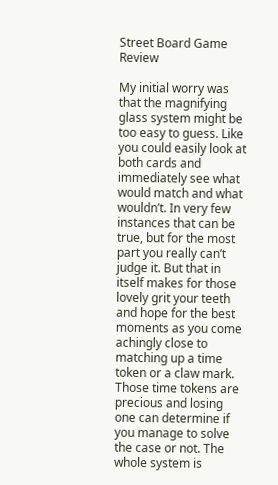Street Board Game Review

My initial worry was that the magnifying glass system might be too easy to guess. Like you could easily look at both cards and immediately see what would match and what wouldn’t. In very few instances that can be true, but for the most part you really can’t judge it. But that in itself makes for those lovely grit your teeth and hope for the best moments as you come achingly close to matching up a time token or a claw mark. Those time tokens are precious and losing one can determine if you manage to solve the case or not. The whole system is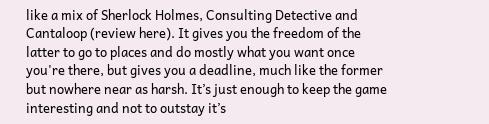like a mix of Sherlock Holmes, Consulting Detective and Cantaloop (review here). It gives you the freedom of the latter to go to places and do mostly what you want once you're there, but gives you a deadline, much like the former but nowhere near as harsh. It’s just enough to keep the game interesting and not to outstay it’s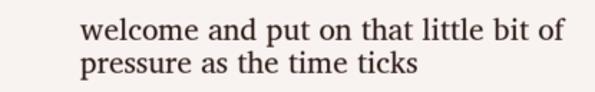welcome and put on that little bit of pressure as the time ticks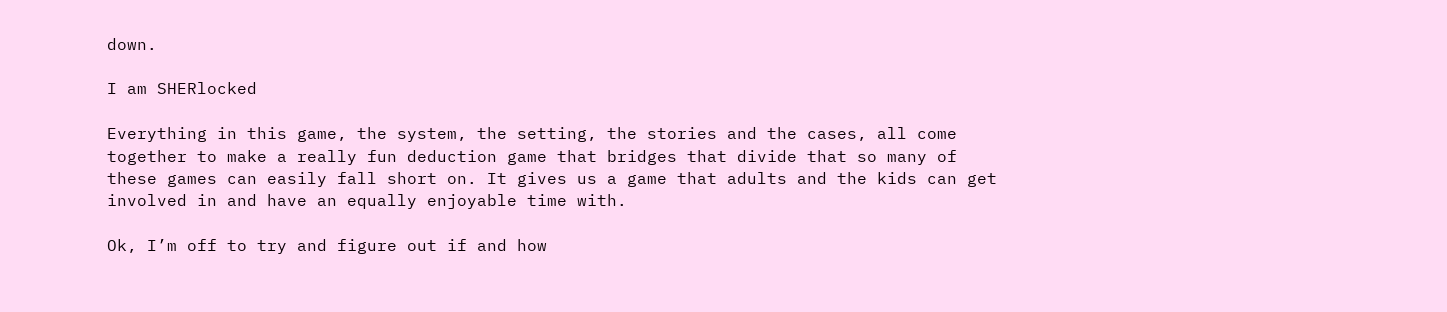down.

I am SHERlocked

Everything in this game, the system, the setting, the stories and the cases, all come together to make a really fun deduction game that bridges that divide that so many of these games can easily fall short on. It gives us a game that adults and the kids can get involved in and have an equally enjoyable time with.

Ok, I’m off to try and figure out if and how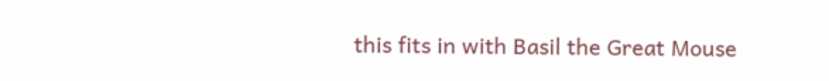this fits in with Basil the Great Mouse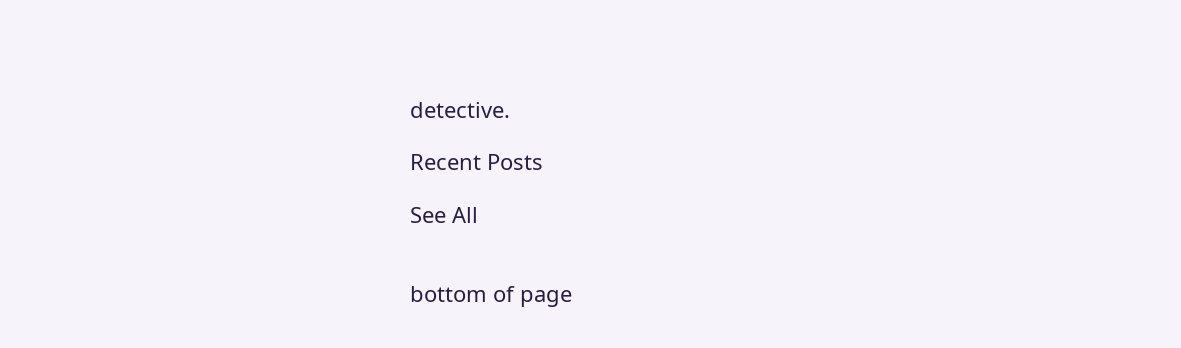detective.

Recent Posts

See All


bottom of page